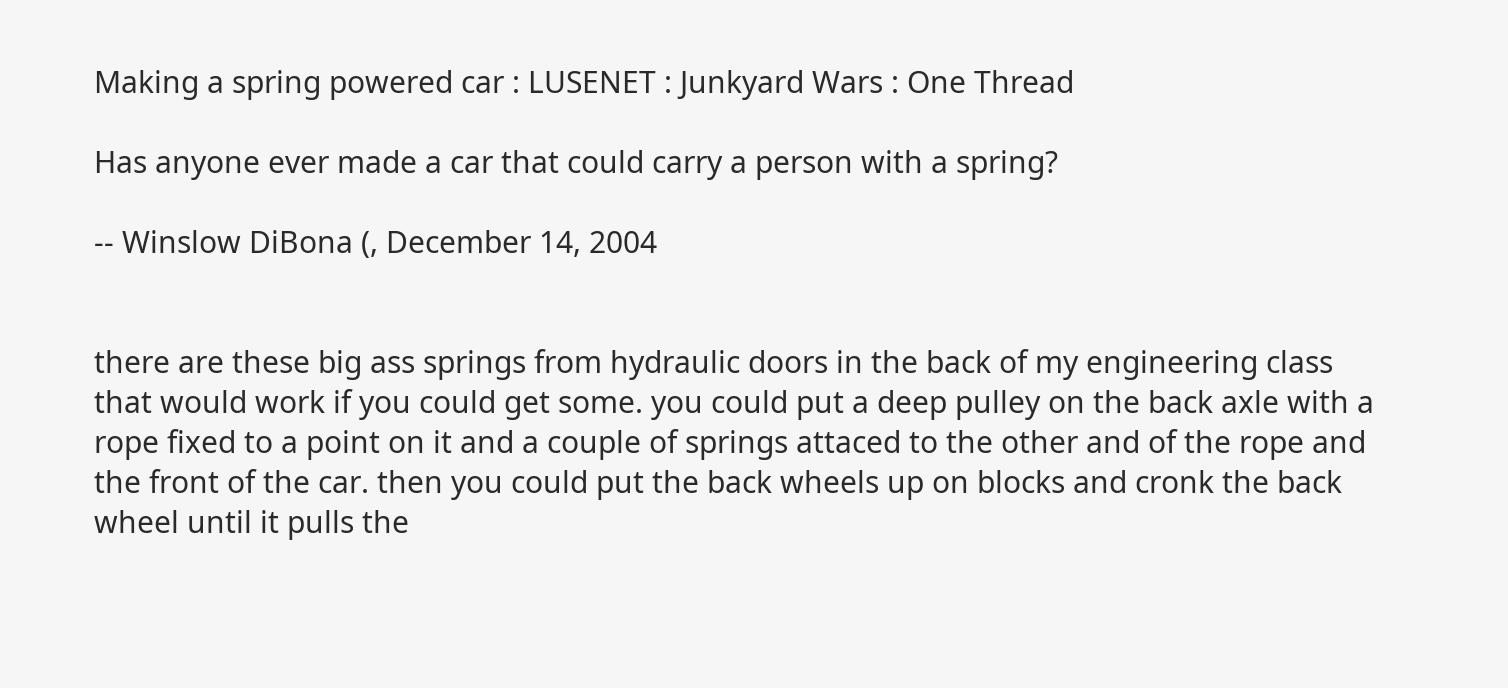Making a spring powered car : LUSENET : Junkyard Wars : One Thread

Has anyone ever made a car that could carry a person with a spring?

-- Winslow DiBona (, December 14, 2004


there are these big ass springs from hydraulic doors in the back of my engineering class that would work if you could get some. you could put a deep pulley on the back axle with a rope fixed to a point on it and a couple of springs attaced to the other and of the rope and the front of the car. then you could put the back wheels up on blocks and cronk the back wheel until it pulls the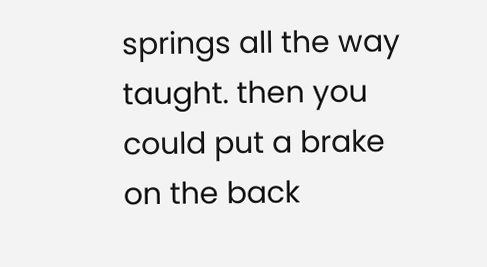springs all the way taught. then you could put a brake on the back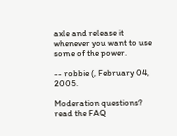axle and release it whenever you want to use some of the power.

-- robbie (, February 04, 2005.

Moderation questions? read the FAQ